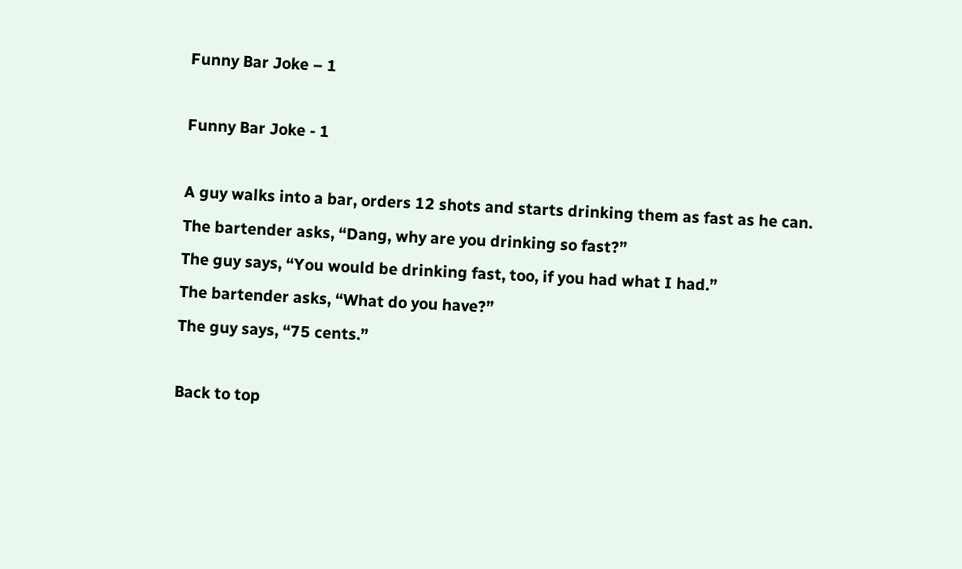Funny Bar Joke – 1

Funny Bar Joke - 1

A guy walks into a bar, orders 12 shots and starts drinking them as fast as he can.
The bartender asks, “Dang, why are you drinking so fast?”
The guy says, “You would be drinking fast, too, if you had what I had.”
The bartender asks, “What do you have?”
The guy says, “75 cents.”

Back to top